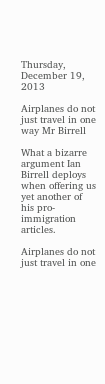Thursday, December 19, 2013

Airplanes do not just travel in one way Mr Birrell

What a bizarre argument Ian Birrell deploys when offering us yet another of his pro-immigration articles.

Airplanes do not just travel in one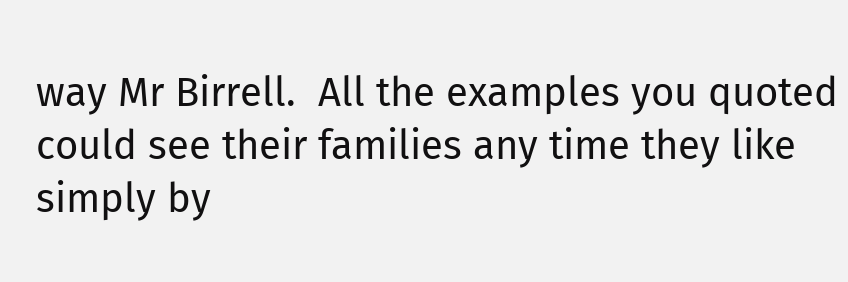way Mr Birrell.  All the examples you quoted could see their families any time they like simply by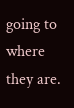going to where they are.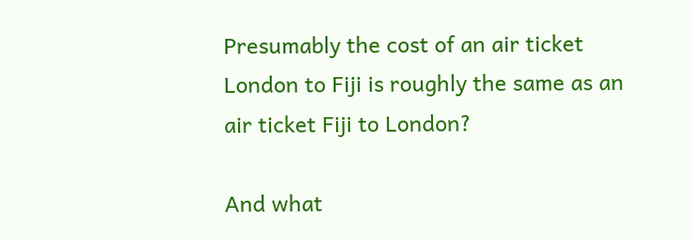Presumably the cost of an air ticket London to Fiji is roughly the same as an air ticket Fiji to London?

And what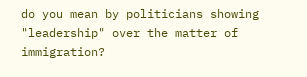do you mean by politicians showing "leadership" over the matter of immigration?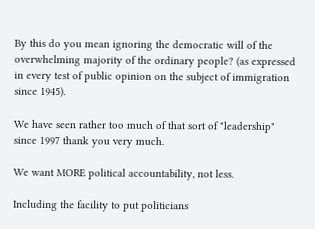By this do you mean ignoring the democratic will of the overwhelming majority of the ordinary people? (as expressed in every test of public opinion on the subject of immigration since 1945).

We have seen rather too much of that sort of "leadership" since 1997 thank you very much.

We want MORE political accountability, not less.

Including the facility to put politicians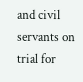and civil servants on trial for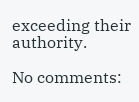exceeding their authority.

No comments: